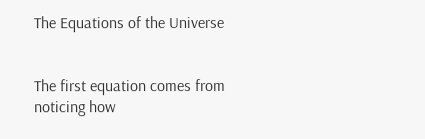The Equations of the Universe


The first equation comes from noticing how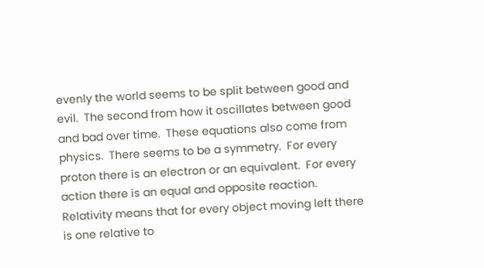evenly the world seems to be split between good and evil.  The second from how it oscillates between good and bad over time.  These equations also come from physics.  There seems to be a symmetry.  For every proton there is an electron or an equivalent.  For every action there is an equal and opposite reaction.  Relativity means that for every object moving left there is one relative to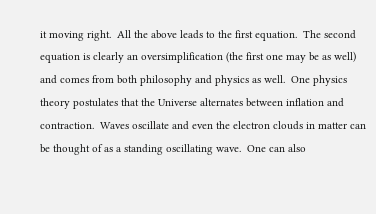it moving right.  All the above leads to the first equation.  The second equation is clearly an oversimplification (the first one may be as well) and comes from both philosophy and physics as well.  One physics theory postulates that the Universe alternates between inflation and contraction.  Waves oscillate and even the electron clouds in matter can be thought of as a standing oscillating wave.  One can also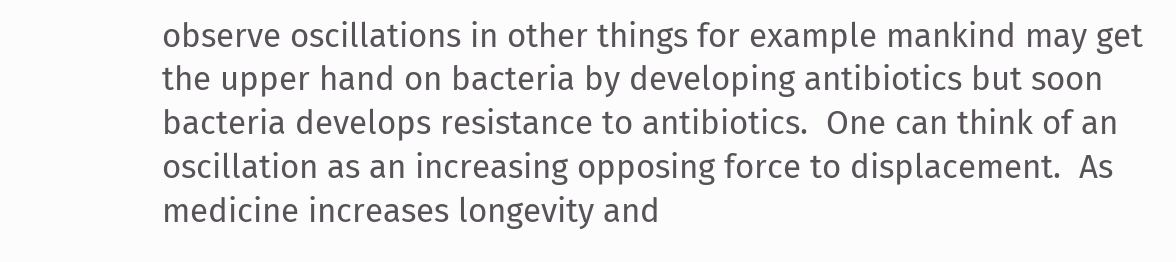observe oscillations in other things for example mankind may get the upper hand on bacteria by developing antibiotics but soon bacteria develops resistance to antibiotics.  One can think of an oscillation as an increasing opposing force to displacement.  As medicine increases longevity and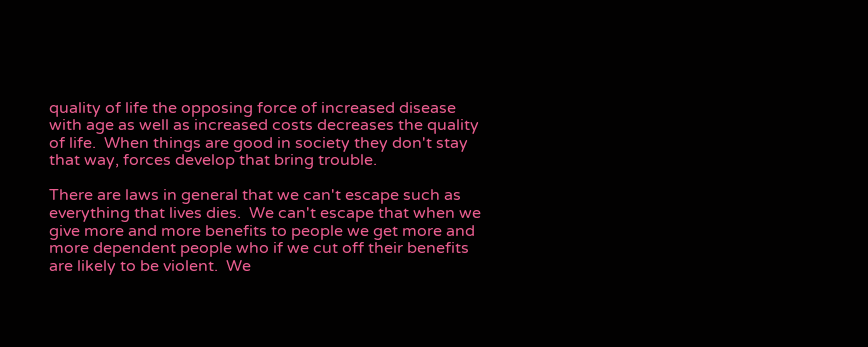quality of life the opposing force of increased disease with age as well as increased costs decreases the quality of life.  When things are good in society they don't stay that way, forces develop that bring trouble.

There are laws in general that we can't escape such as everything that lives dies.  We can't escape that when we give more and more benefits to people we get more and more dependent people who if we cut off their benefits are likely to be violent.  We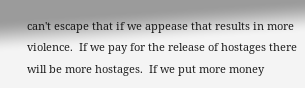can't escape that if we appease that results in more violence.  If we pay for the release of hostages there will be more hostages.  If we put more money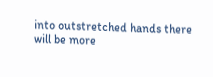into outstretched hands there will be more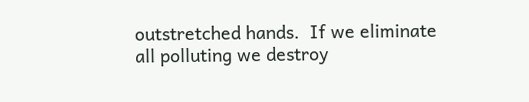outstretched hands.  If we eliminate all polluting we destroy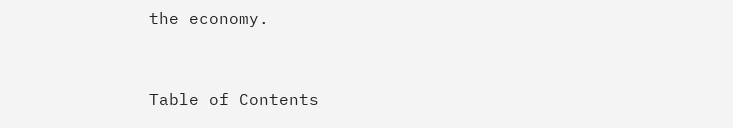the economy.


Table of Contents